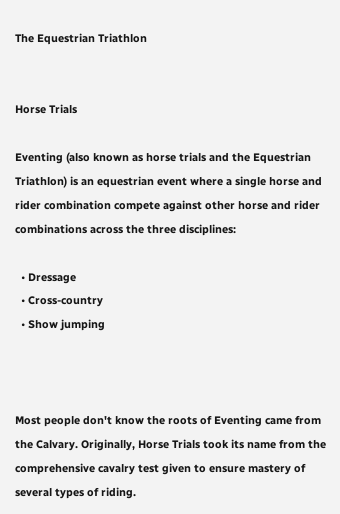The Equestrian Triathlon


Horse Trials

Eventing (also known as horse trials and the Equestrian Triathlon) is an equestrian event where a single horse and rider combination compete against other horse and rider combinations across the three disciplines:

  • Dressage
  • Cross-country
  • Show jumping



Most people don't know the roots of Eventing came from the Calvary. Originally, Horse Trials took its name from the comprehensive cavalry test given to ensure mastery of several types of riding.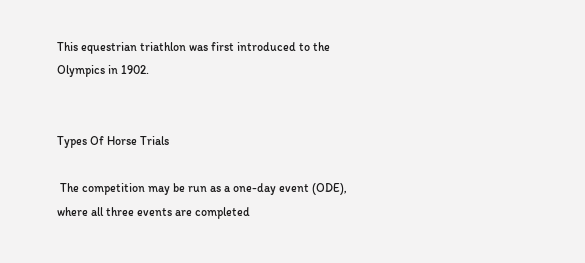This equestrian triathlon was first introduced to the Olympics in 1902.


Types Of Horse Trials

 The competition may be run as a one-day event (ODE), where all three events are completed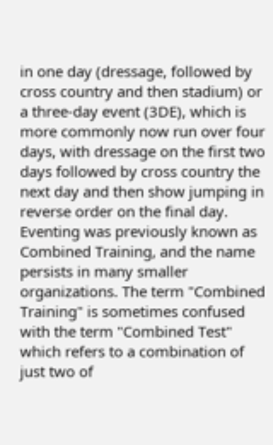in one day (dressage, followed by cross country and then stadium) or a three-day event (3DE), which is more commonly now run over four days, with dressage on the first two days followed by cross country the next day and then show jumping in reverse order on the final day. Eventing was previously known as Combined Training, and the name persists in many smaller organizations. The term "Combined Training" is sometimes confused with the term "Combined Test" which refers to a combination of just two of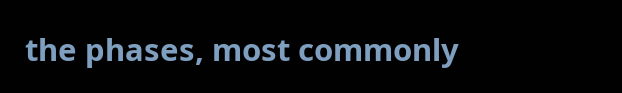the phases, most commonly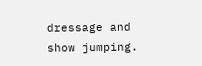dressage and show jumping.